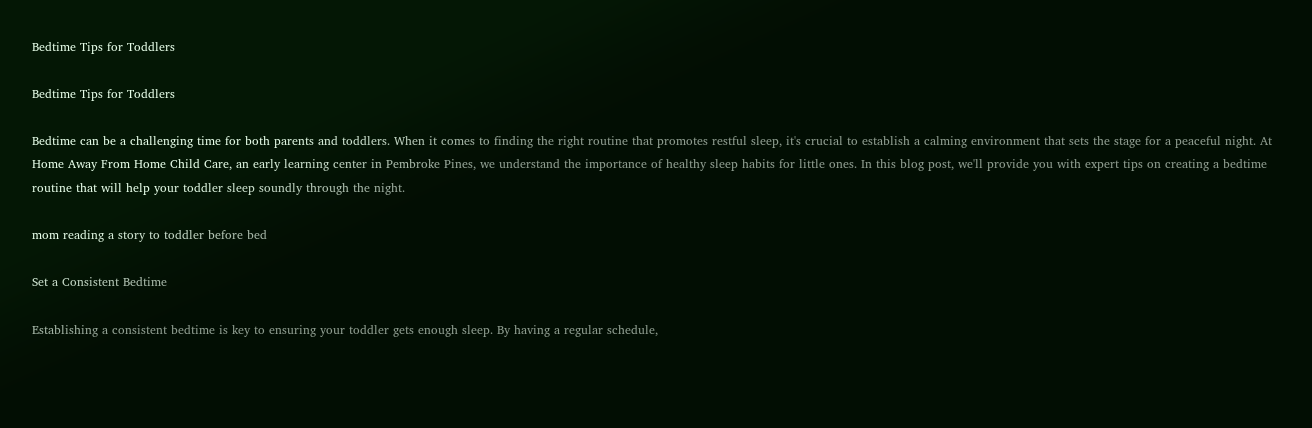Bedtime Tips for Toddlers

Bedtime Tips for Toddlers

Bedtime can be a challenging time for both parents and toddlers. When it comes to finding the right routine that promotes restful sleep, it's crucial to establish a calming environment that sets the stage for a peaceful night. At Home Away From Home Child Care, an early learning center in Pembroke Pines, we understand the importance of healthy sleep habits for little ones. In this blog post, we'll provide you with expert tips on creating a bedtime routine that will help your toddler sleep soundly through the night.

mom reading a story to toddler before bed

Set a Consistent Bedtime

Establishing a consistent bedtime is key to ensuring your toddler gets enough sleep. By having a regular schedule,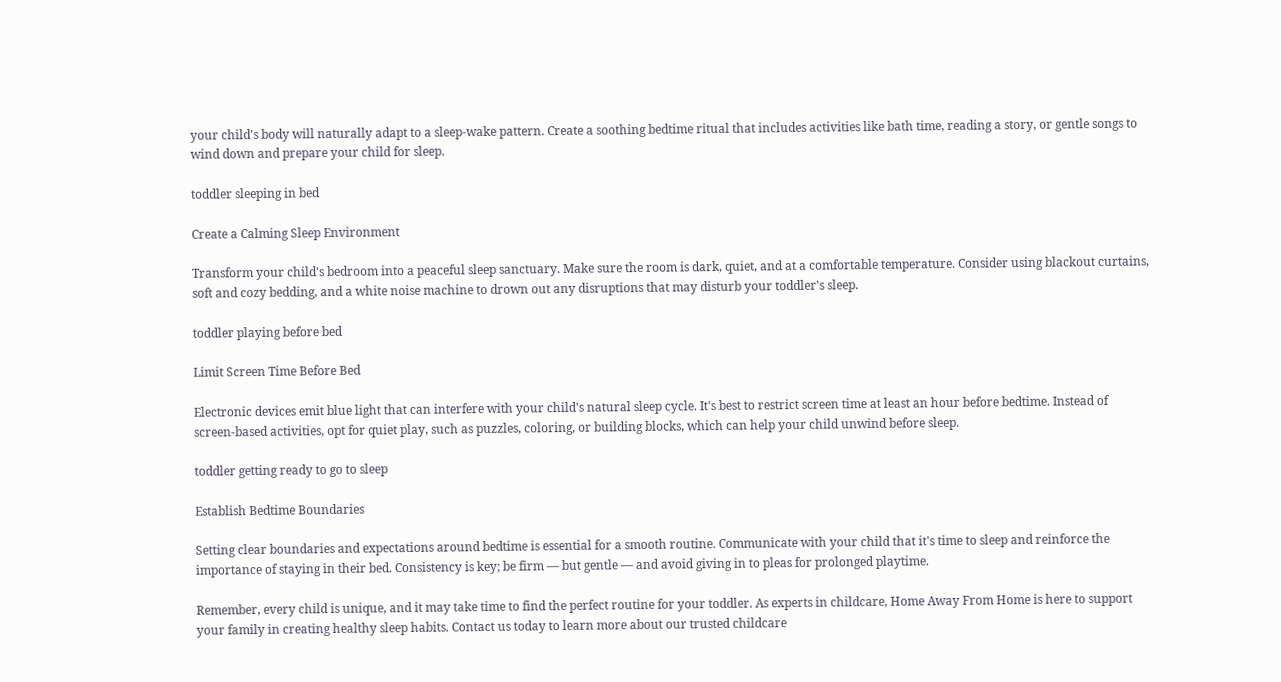your child's body will naturally adapt to a sleep-wake pattern. Create a soothing bedtime ritual that includes activities like bath time, reading a story, or gentle songs to wind down and prepare your child for sleep.

toddler sleeping in bed

Create a Calming Sleep Environment

Transform your child's bedroom into a peaceful sleep sanctuary. Make sure the room is dark, quiet, and at a comfortable temperature. Consider using blackout curtains, soft and cozy bedding, and a white noise machine to drown out any disruptions that may disturb your toddler's sleep.

toddler playing before bed

Limit Screen Time Before Bed

Electronic devices emit blue light that can interfere with your child's natural sleep cycle. It's best to restrict screen time at least an hour before bedtime. Instead of screen-based activities, opt for quiet play, such as puzzles, coloring, or building blocks, which can help your child unwind before sleep.

toddler getting ready to go to sleep

Establish Bedtime Boundaries

Setting clear boundaries and expectations around bedtime is essential for a smooth routine. Communicate with your child that it's time to sleep and reinforce the importance of staying in their bed. Consistency is key; be firm — but gentle — and avoid giving in to pleas for prolonged playtime.

Remember, every child is unique, and it may take time to find the perfect routine for your toddler. As experts in childcare, Home Away From Home is here to support your family in creating healthy sleep habits. Contact us today to learn more about our trusted childcare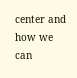center and how we can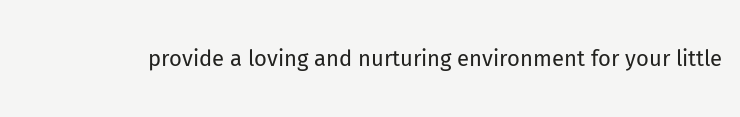provide a loving and nurturing environment for your little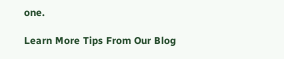one.

Learn More Tips From Our Blog